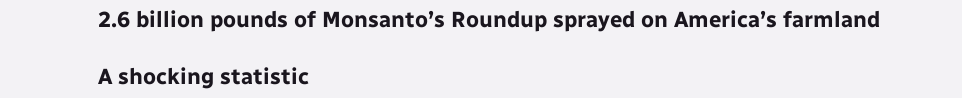2.6 billion pounds of Monsanto’s Roundup sprayed on America’s farmland

A shocking statistic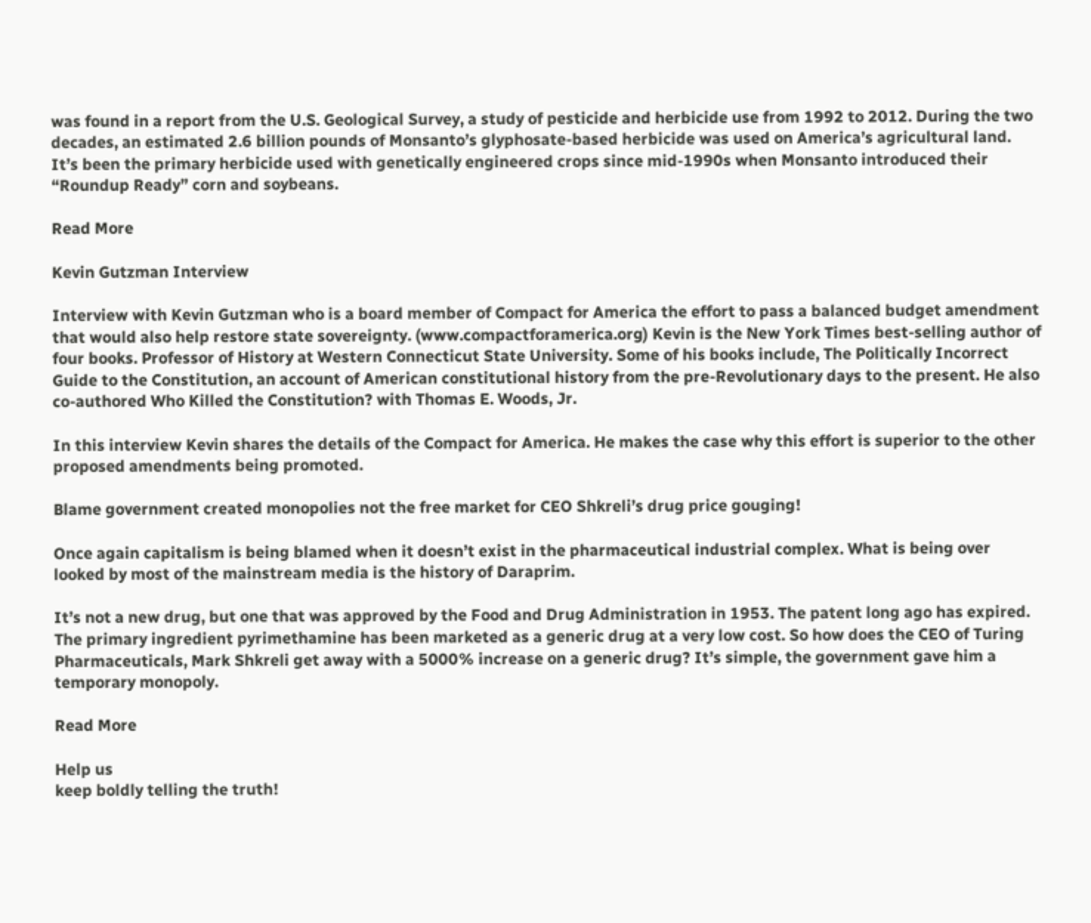was found in a report from the U.S. Geological Survey, a study of pesticide and herbicide use from 1992 to 2012. During the two decades, an estimated 2.6 billion pounds of Monsanto’s glyphosate-based herbicide was used on America’s agricultural land. It’s been the primary herbicide used with genetically engineered crops since mid-1990s when Monsanto introduced their “Roundup Ready” corn and soybeans.

Read More

Kevin Gutzman Interview

Interview with Kevin Gutzman who is a board member of Compact for America the effort to pass a balanced budget amendment that would also help restore state sovereignty. (www.compactforamerica.org) Kevin is the New York Times best-selling author of four books. Professor of History at Western Connecticut State University. Some of his books include, The Politically Incorrect Guide to the Constitution, an account of American constitutional history from the pre-Revolutionary days to the present. He also co-authored Who Killed the Constitution? with Thomas E. Woods, Jr.

In this interview Kevin shares the details of the Compact for America. He makes the case why this effort is superior to the other proposed amendments being promoted.

Blame government created monopolies not the free market for CEO Shkreli’s drug price gouging!

Once again capitalism is being blamed when it doesn’t exist in the pharmaceutical industrial complex. What is being over looked by most of the mainstream media is the history of Daraprim.

It’s not a new drug, but one that was approved by the Food and Drug Administration in 1953. The patent long ago has expired. The primary ingredient pyrimethamine has been marketed as a generic drug at a very low cost. So how does the CEO of Turing Pharmaceuticals, Mark Shkreli get away with a 5000% increase on a generic drug? It’s simple, the government gave him a temporary monopoly.

Read More

Help us
keep boldly telling the truth!